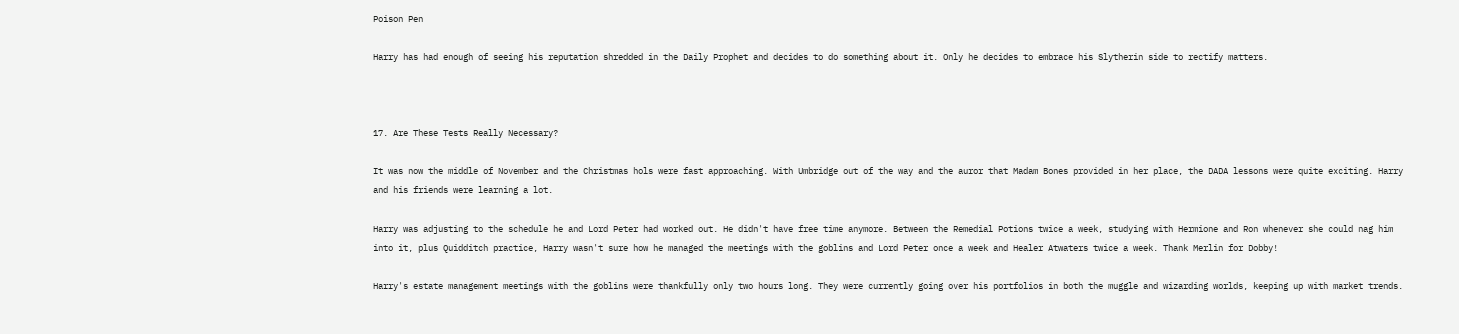Poison Pen

Harry has had enough of seeing his reputation shredded in the Daily Prophet and decides to do something about it. Only he decides to embrace his Slytherin side to rectify matters.



17. Are These Tests Really Necessary?

It was now the middle of November and the Christmas hols were fast approaching. With Umbridge out of the way and the auror that Madam Bones provided in her place, the DADA lessons were quite exciting. Harry and his friends were learning a lot.

Harry was adjusting to the schedule he and Lord Peter had worked out. He didn't have free time anymore. Between the Remedial Potions twice a week, studying with Hermione and Ron whenever she could nag him into it, plus Quidditch practice, Harry wasn't sure how he managed the meetings with the goblins and Lord Peter once a week and Healer Atwaters twice a week. Thank Merlin for Dobby!

Harry's estate management meetings with the goblins were thankfully only two hours long. They were currently going over his portfolios in both the muggle and wizarding worlds, keeping up with market trends.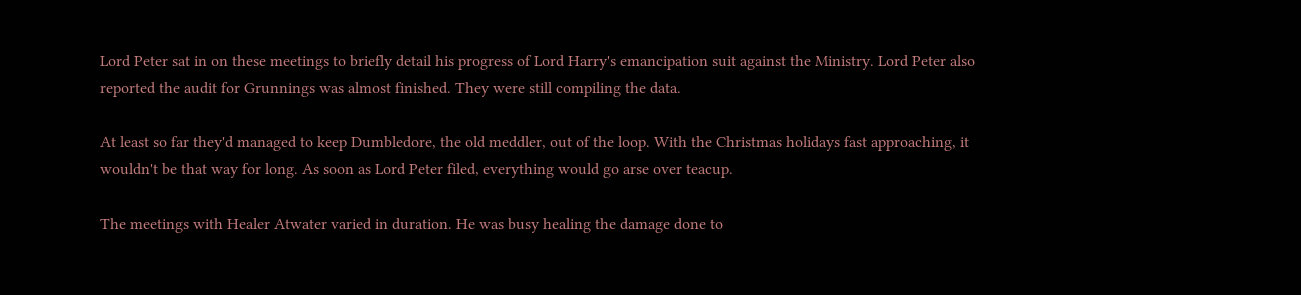Lord Peter sat in on these meetings to briefly detail his progress of Lord Harry's emancipation suit against the Ministry. Lord Peter also reported the audit for Grunnings was almost finished. They were still compiling the data.

At least so far they'd managed to keep Dumbledore, the old meddler, out of the loop. With the Christmas holidays fast approaching, it wouldn't be that way for long. As soon as Lord Peter filed, everything would go arse over teacup.

The meetings with Healer Atwater varied in duration. He was busy healing the damage done to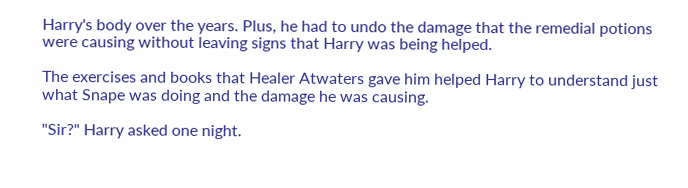Harry's body over the years. Plus, he had to undo the damage that the remedial potions were causing without leaving signs that Harry was being helped.

The exercises and books that Healer Atwaters gave him helped Harry to understand just what Snape was doing and the damage he was causing.

"Sir?" Harry asked one night.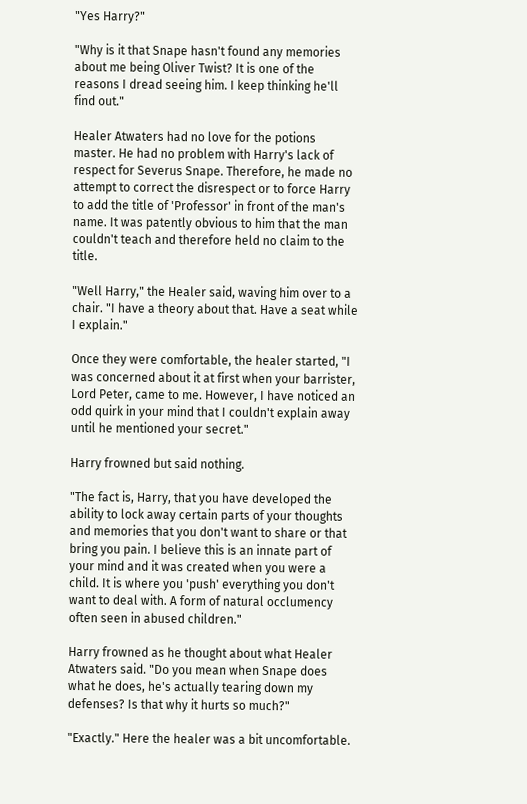"Yes Harry?"

"Why is it that Snape hasn't found any memories about me being Oliver Twist? It is one of the reasons I dread seeing him. I keep thinking he'll find out."

Healer Atwaters had no love for the potions master. He had no problem with Harry's lack of respect for Severus Snape. Therefore, he made no attempt to correct the disrespect or to force Harry to add the title of 'Professor' in front of the man's name. It was patently obvious to him that the man couldn't teach and therefore held no claim to the title.

"Well Harry," the Healer said, waving him over to a chair. "I have a theory about that. Have a seat while I explain."

Once they were comfortable, the healer started, "I was concerned about it at first when your barrister, Lord Peter, came to me. However, I have noticed an odd quirk in your mind that I couldn't explain away until he mentioned your secret."

Harry frowned but said nothing.

"The fact is, Harry, that you have developed the ability to lock away certain parts of your thoughts and memories that you don't want to share or that bring you pain. I believe this is an innate part of your mind and it was created when you were a child. It is where you 'push' everything you don't want to deal with. A form of natural occlumency often seen in abused children."

Harry frowned as he thought about what Healer Atwaters said. "Do you mean when Snape does what he does, he's actually tearing down my defenses? Is that why it hurts so much?"

"Exactly." Here the healer was a bit uncomfortable.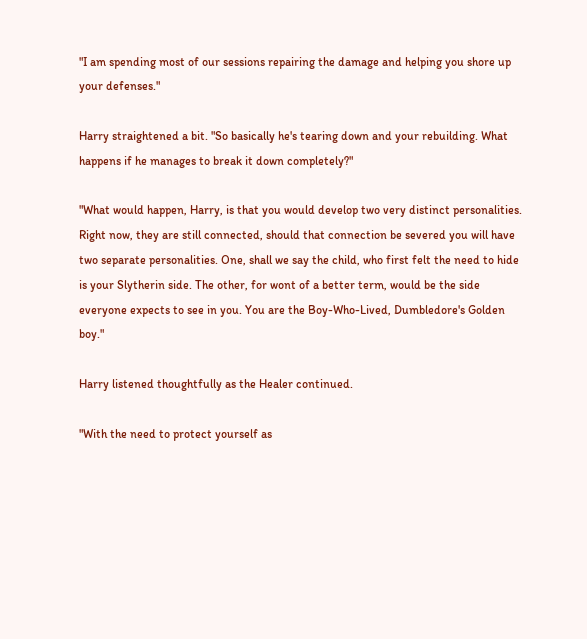"I am spending most of our sessions repairing the damage and helping you shore up your defenses."

Harry straightened a bit. "So basically he's tearing down and your rebuilding. What happens if he manages to break it down completely?"

"What would happen, Harry, is that you would develop two very distinct personalities. Right now, they are still connected, should that connection be severed you will have two separate personalities. One, shall we say the child, who first felt the need to hide is your Slytherin side. The other, for wont of a better term, would be the side everyone expects to see in you. You are the Boy-Who-Lived, Dumbledore's Golden boy."

Harry listened thoughtfully as the Healer continued.

"With the need to protect yourself as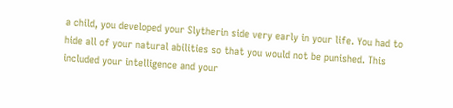a child, you developed your Slytherin side very early in your life. You had to hide all of your natural abilities so that you would not be punished. This included your intelligence and your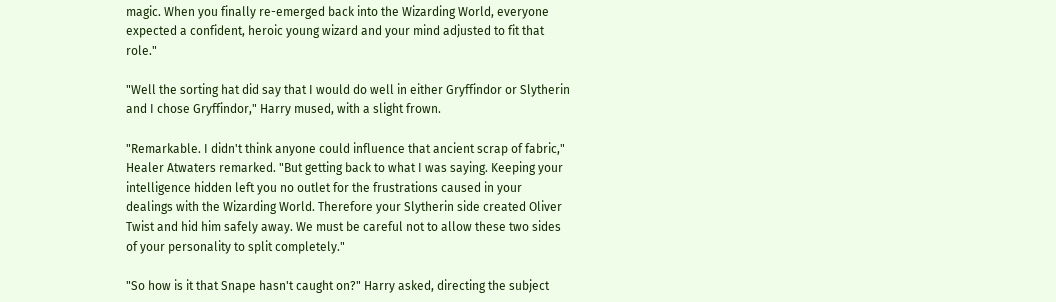magic. When you finally re-emerged back into the Wizarding World, everyone expected a confident, heroic young wizard and your mind adjusted to fit that role."

"Well the sorting hat did say that I would do well in either Gryffindor or Slytherin and I chose Gryffindor," Harry mused, with a slight frown.

"Remarkable. I didn't think anyone could influence that ancient scrap of fabric," Healer Atwaters remarked. "But getting back to what I was saying. Keeping your intelligence hidden left you no outlet for the frustrations caused in your dealings with the Wizarding World. Therefore your Slytherin side created Oliver Twist and hid him safely away. We must be careful not to allow these two sides of your personality to split completely."

"So how is it that Snape hasn't caught on?" Harry asked, directing the subject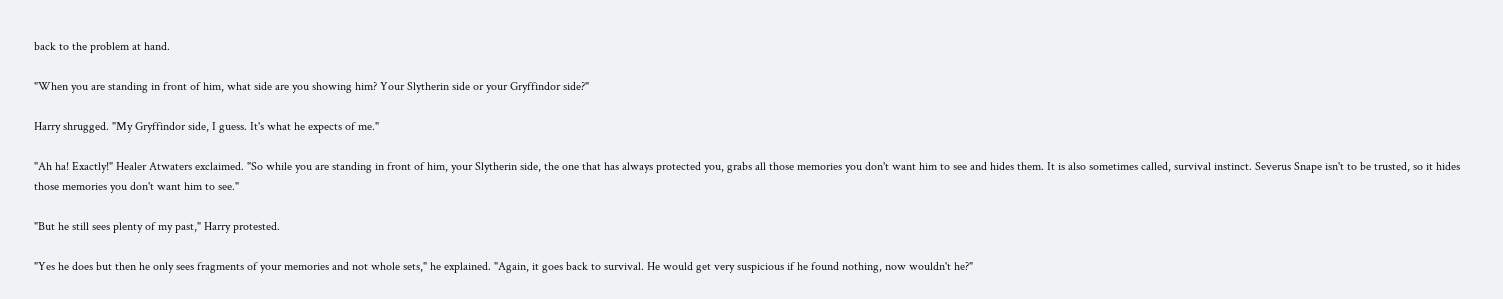back to the problem at hand.

"When you are standing in front of him, what side are you showing him? Your Slytherin side or your Gryffindor side?"

Harry shrugged. "My Gryffindor side, I guess. It's what he expects of me."

"Ah ha! Exactly!" Healer Atwaters exclaimed. "So while you are standing in front of him, your Slytherin side, the one that has always protected you, grabs all those memories you don't want him to see and hides them. It is also sometimes called, survival instinct. Severus Snape isn't to be trusted, so it hides those memories you don't want him to see."

"But he still sees plenty of my past," Harry protested.

"Yes he does but then he only sees fragments of your memories and not whole sets," he explained. "Again, it goes back to survival. He would get very suspicious if he found nothing, now wouldn't he?"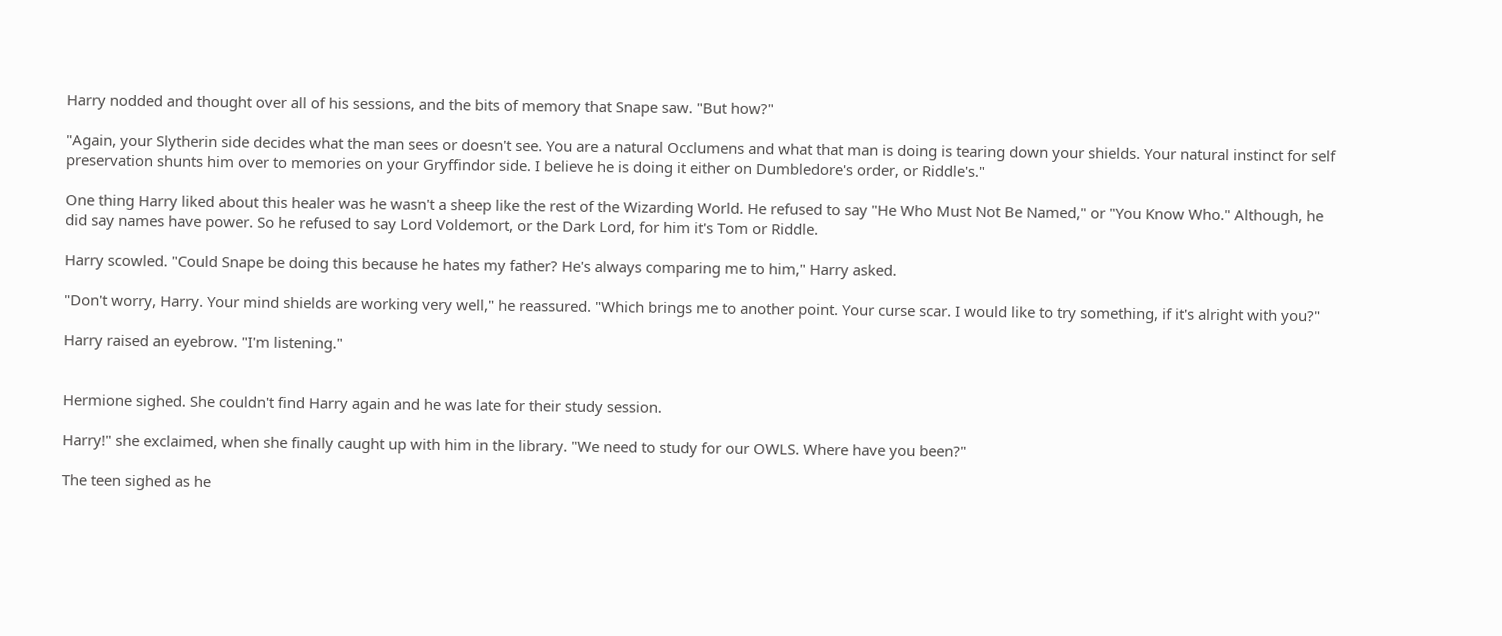Harry nodded and thought over all of his sessions, and the bits of memory that Snape saw. "But how?"

"Again, your Slytherin side decides what the man sees or doesn't see. You are a natural Occlumens and what that man is doing is tearing down your shields. Your natural instinct for self preservation shunts him over to memories on your Gryffindor side. I believe he is doing it either on Dumbledore's order, or Riddle's."

One thing Harry liked about this healer was he wasn't a sheep like the rest of the Wizarding World. He refused to say "He Who Must Not Be Named," or "You Know Who." Although, he did say names have power. So he refused to say Lord Voldemort, or the Dark Lord, for him it's Tom or Riddle.

Harry scowled. "Could Snape be doing this because he hates my father? He's always comparing me to him," Harry asked.

"Don't worry, Harry. Your mind shields are working very well," he reassured. "Which brings me to another point. Your curse scar. I would like to try something, if it's alright with you?"

Harry raised an eyebrow. "I'm listening."


Hermione sighed. She couldn't find Harry again and he was late for their study session.

Harry!" she exclaimed, when she finally caught up with him in the library. "We need to study for our OWLS. Where have you been?"

The teen sighed as he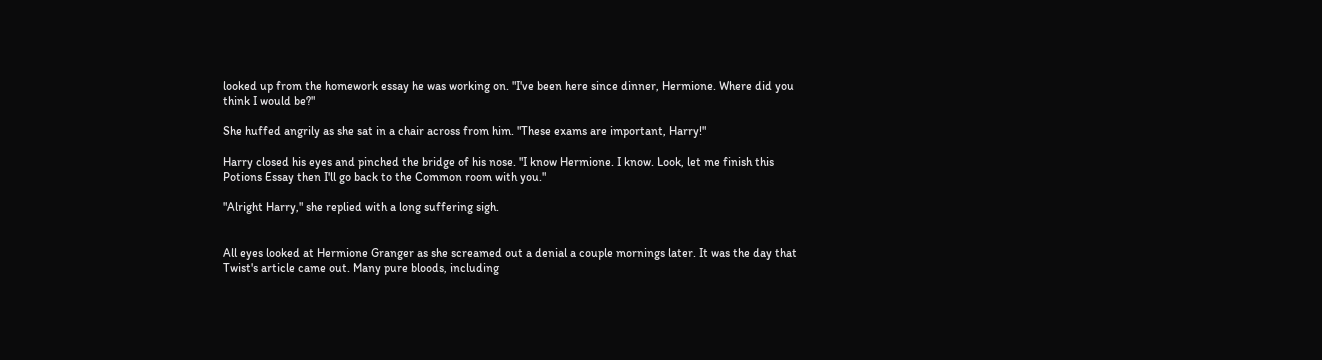looked up from the homework essay he was working on. "I've been here since dinner, Hermione. Where did you think I would be?"

She huffed angrily as she sat in a chair across from him. "These exams are important, Harry!"

Harry closed his eyes and pinched the bridge of his nose. "I know Hermione. I know. Look, let me finish this Potions Essay then I'll go back to the Common room with you."

"Alright Harry," she replied with a long suffering sigh.


All eyes looked at Hermione Granger as she screamed out a denial a couple mornings later. It was the day that Twist's article came out. Many pure bloods, including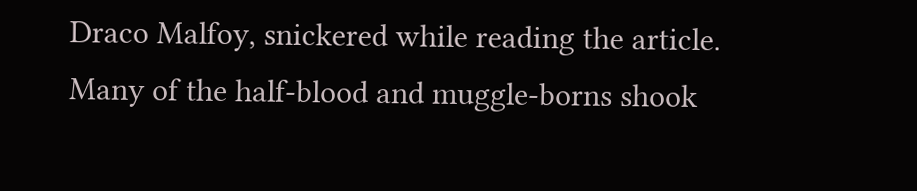Draco Malfoy, snickered while reading the article. Many of the half-blood and muggle-borns shook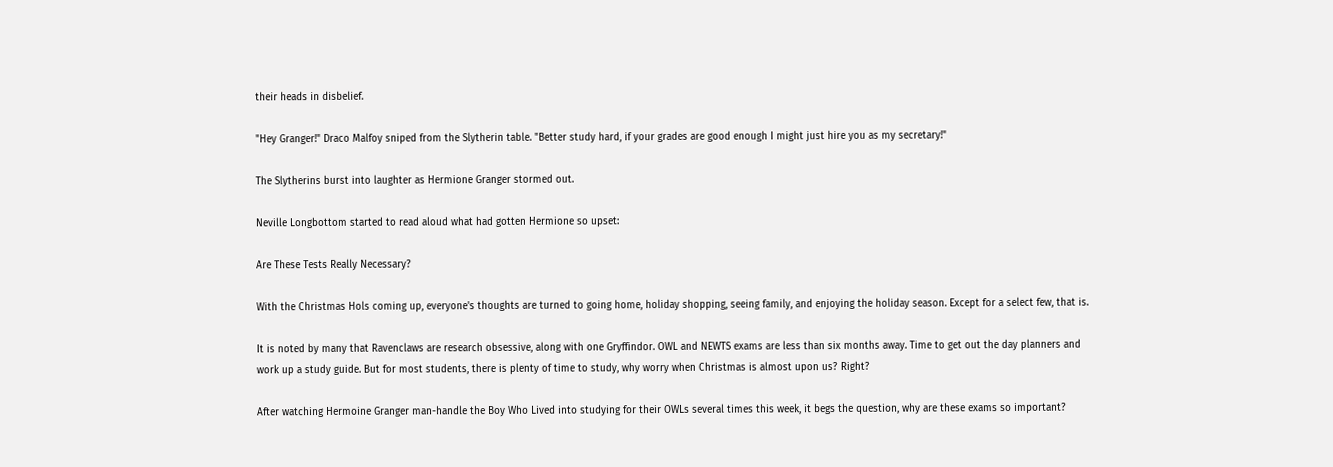their heads in disbelief.

"Hey Granger!" Draco Malfoy sniped from the Slytherin table. "Better study hard, if your grades are good enough I might just hire you as my secretary!"

The Slytherins burst into laughter as Hermione Granger stormed out.

Neville Longbottom started to read aloud what had gotten Hermione so upset:

Are These Tests Really Necessary?

With the Christmas Hols coming up, everyone's thoughts are turned to going home, holiday shopping, seeing family, and enjoying the holiday season. Except for a select few, that is.

It is noted by many that Ravenclaws are research obsessive, along with one Gryffindor. OWL and NEWTS exams are less than six months away. Time to get out the day planners and work up a study guide. But for most students, there is plenty of time to study, why worry when Christmas is almost upon us? Right?

After watching Hermoine Granger man-handle the Boy Who Lived into studying for their OWLs several times this week, it begs the question, why are these exams so important?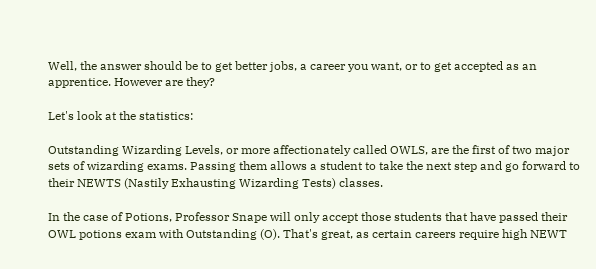Well, the answer should be to get better jobs, a career you want, or to get accepted as an apprentice. However are they?

Let's look at the statistics:

Outstanding Wizarding Levels, or more affectionately called OWLS, are the first of two major sets of wizarding exams. Passing them allows a student to take the next step and go forward to their NEWTS (Nastily Exhausting Wizarding Tests) classes.

In the case of Potions, Professor Snape will only accept those students that have passed their OWL potions exam with Outstanding (O). That's great, as certain careers require high NEWT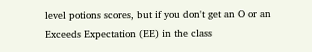level potions scores, but if you don't get an O or an Exceeds Expectation (EE) in the class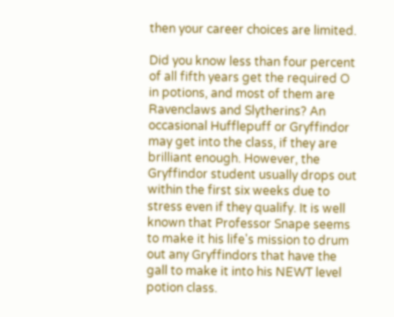then your career choices are limited.

Did you know less than four percent of all fifth years get the required O in potions, and most of them are Ravenclaws and Slytherins? An occasional Hufflepuff or Gryffindor may get into the class, if they are brilliant enough. However, the Gryffindor student usually drops out within the first six weeks due to stress even if they qualify. It is well known that Professor Snape seems to make it his life's mission to drum out any Gryffindors that have the gall to make it into his NEWT level potion class.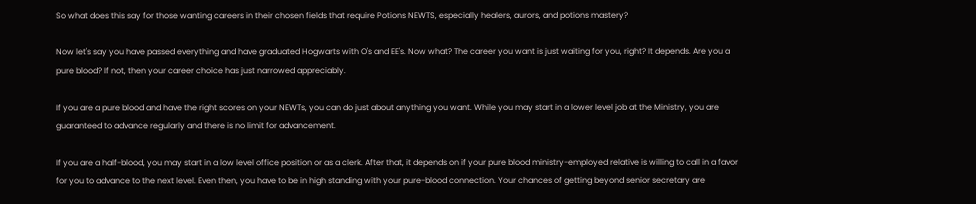So what does this say for those wanting careers in their chosen fields that require Potions NEWTS, especially healers, aurors, and potions mastery?

Now let's say you have passed everything and have graduated Hogwarts with O's and EE's. Now what? The career you want is just waiting for you, right? It depends. Are you a pure blood? If not, then your career choice has just narrowed appreciably.

If you are a pure blood and have the right scores on your NEWTs, you can do just about anything you want. While you may start in a lower level job at the Ministry, you are guaranteed to advance regularly and there is no limit for advancement.

If you are a half-blood, you may start in a low level office position or as a clerk. After that, it depends on if your pure blood ministry-employed relative is willing to call in a favor for you to advance to the next level. Even then, you have to be in high standing with your pure-blood connection. Your chances of getting beyond senior secretary are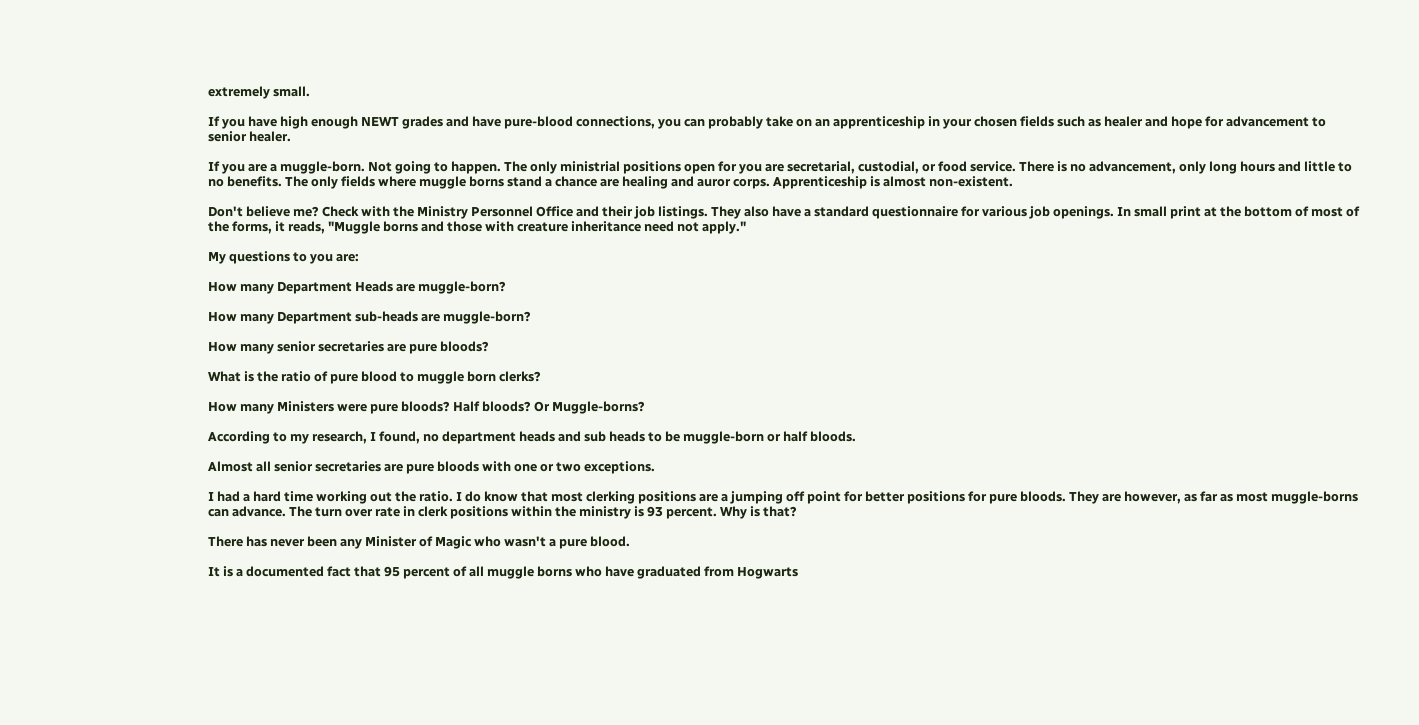extremely small.

If you have high enough NEWT grades and have pure-blood connections, you can probably take on an apprenticeship in your chosen fields such as healer and hope for advancement to senior healer.

If you are a muggle-born. Not going to happen. The only ministrial positions open for you are secretarial, custodial, or food service. There is no advancement, only long hours and little to no benefits. The only fields where muggle borns stand a chance are healing and auror corps. Apprenticeship is almost non-existent.

Don't believe me? Check with the Ministry Personnel Office and their job listings. They also have a standard questionnaire for various job openings. In small print at the bottom of most of the forms, it reads, "Muggle borns and those with creature inheritance need not apply."

My questions to you are:

How many Department Heads are muggle-born?

How many Department sub-heads are muggle-born?

How many senior secretaries are pure bloods?

What is the ratio of pure blood to muggle born clerks?

How many Ministers were pure bloods? Half bloods? Or Muggle-borns?

According to my research, I found, no department heads and sub heads to be muggle-born or half bloods.

Almost all senior secretaries are pure bloods with one or two exceptions.

I had a hard time working out the ratio. I do know that most clerking positions are a jumping off point for better positions for pure bloods. They are however, as far as most muggle-borns can advance. The turn over rate in clerk positions within the ministry is 93 percent. Why is that?

There has never been any Minister of Magic who wasn't a pure blood.

It is a documented fact that 95 percent of all muggle borns who have graduated from Hogwarts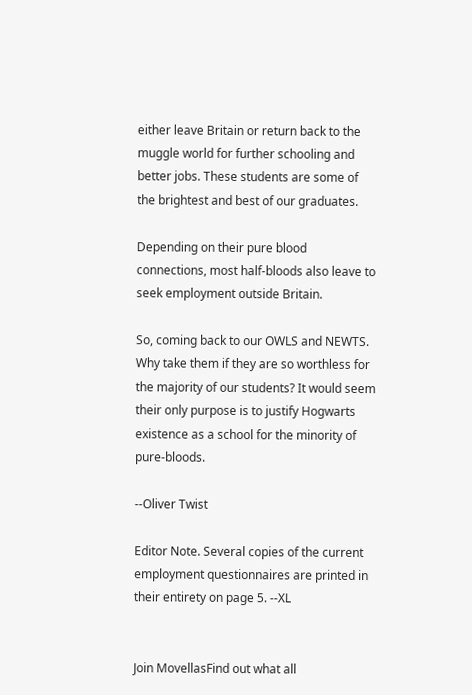either leave Britain or return back to the muggle world for further schooling and better jobs. These students are some of the brightest and best of our graduates.

Depending on their pure blood connections, most half-bloods also leave to seek employment outside Britain.

So, coming back to our OWLS and NEWTS. Why take them if they are so worthless for the majority of our students? It would seem their only purpose is to justify Hogwarts existence as a school for the minority of pure-bloods.

--Oliver Twist

Editor Note. Several copies of the current employment questionnaires are printed in their entirety on page 5. --XL


Join MovellasFind out what all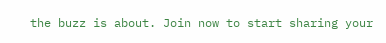the buzz is about. Join now to start sharing your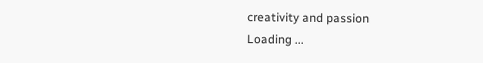creativity and passion
Loading ...